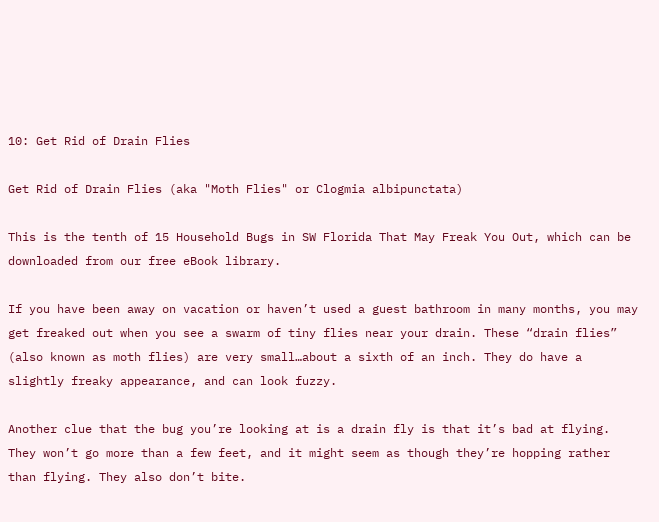10: Get Rid of Drain Flies

Get Rid of Drain Flies (aka "Moth Flies" or Clogmia albipunctata)

This is the tenth of 15 Household Bugs in SW Florida That May Freak You Out, which can be downloaded from our free eBook library.

If you have been away on vacation or haven’t used a guest bathroom in many months, you may get freaked out when you see a swarm of tiny flies near your drain. These “drain flies” (also known as moth flies) are very small…about a sixth of an inch. They do have a slightly freaky appearance, and can look fuzzy.

Another clue that the bug you’re looking at is a drain fly is that it’s bad at flying. They won’t go more than a few feet, and it might seem as though they’re hopping rather than flying. They also don’t bite.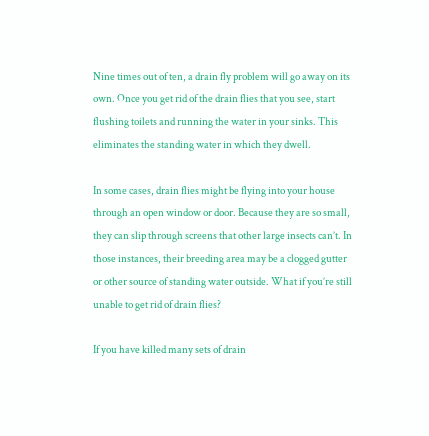Nine times out of ten, a drain fly problem will go away on its own. Once you get rid of the drain flies that you see, start flushing toilets and running the water in your sinks. This eliminates the standing water in which they dwell.

In some cases, drain flies might be flying into your house through an open window or door. Because they are so small, they can slip through screens that other large insects can’t. In those instances, their breeding area may be a clogged gutter or other source of standing water outside. What if you’re still unable to get rid of drain flies?

If you have killed many sets of drain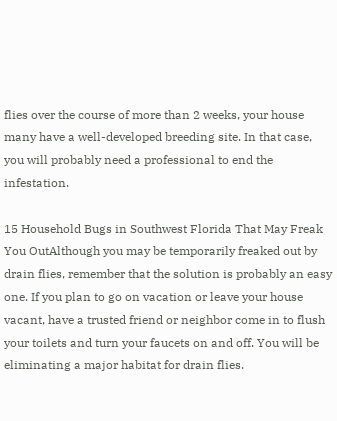flies over the course of more than 2 weeks, your house many have a well-developed breeding site. In that case, you will probably need a professional to end the infestation.

15 Household Bugs in Southwest Florida That May Freak You OutAlthough you may be temporarily freaked out by drain flies, remember that the solution is probably an easy one. If you plan to go on vacation or leave your house vacant, have a trusted friend or neighbor come in to flush your toilets and turn your faucets on and off. You will be eliminating a major habitat for drain flies.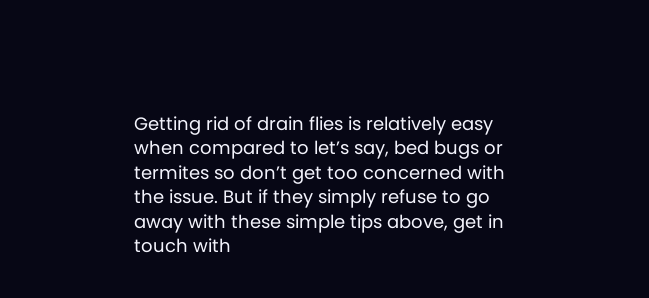Getting rid of drain flies is relatively easy when compared to let’s say, bed bugs or termites so don’t get too concerned with the issue. But if they simply refuse to go away with these simple tips above, get in touch with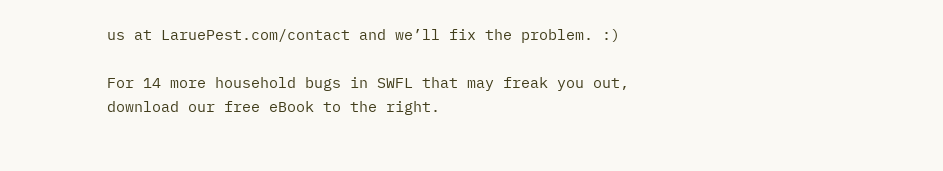us at LaruePest.com/contact and we’ll fix the problem. :)

For 14 more household bugs in SWFL that may freak you out, download our free eBook to the right.